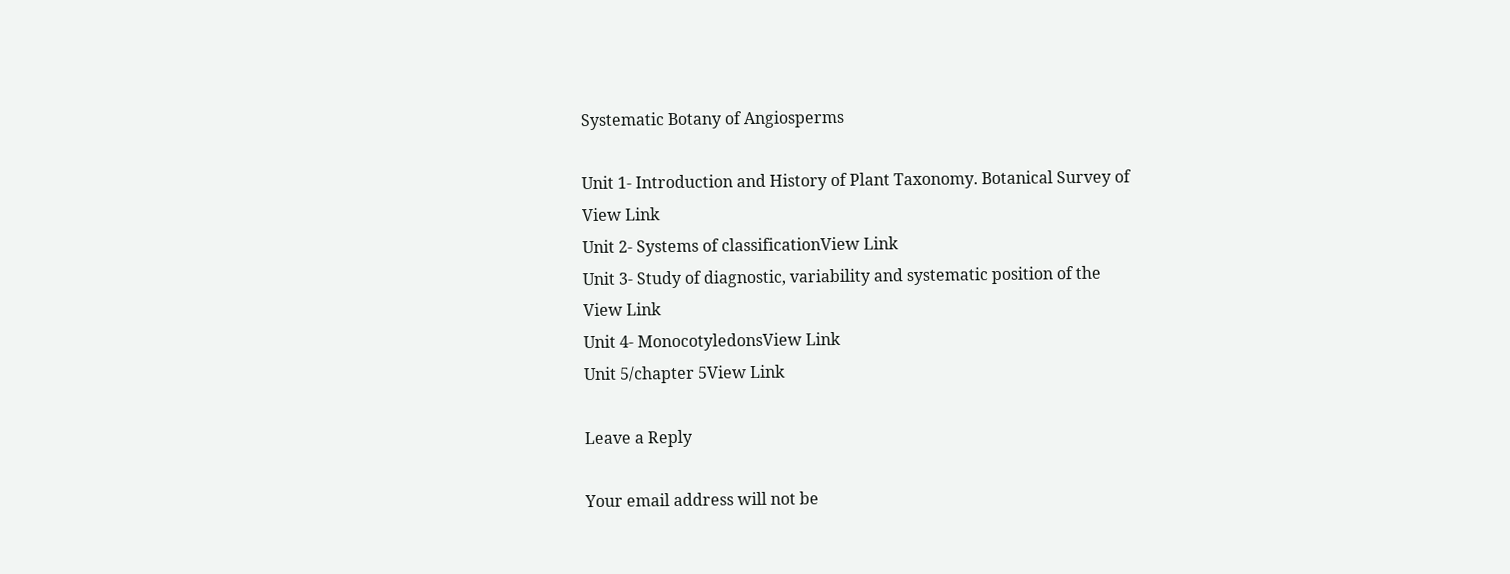Systematic Botany of Angiosperms

Unit 1- Introduction and History of Plant Taxonomy. Botanical Survey of
View Link
Unit 2- Systems of classificationView Link
Unit 3- Study of diagnostic, variability and systematic position of the
View Link
Unit 4- MonocotyledonsView Link
Unit 5/chapter 5View Link

Leave a Reply

Your email address will not be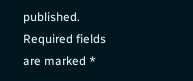published. Required fields are marked *